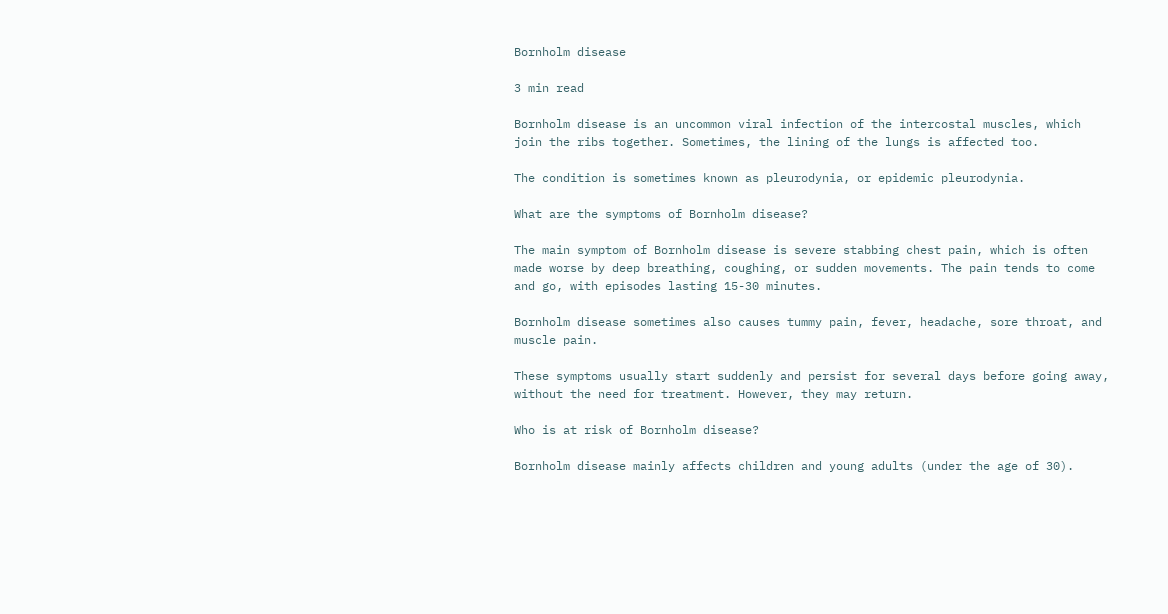Bornholm disease

3 min read

Bornholm disease is an uncommon viral infection of the intercostal muscles, which join the ribs together. Sometimes, the lining of the lungs is affected too.

The condition is sometimes known as pleurodynia, or epidemic pleurodynia.

What are the symptoms of Bornholm disease?

The main symptom of Bornholm disease is severe stabbing chest pain, which is often made worse by deep breathing, coughing, or sudden movements. The pain tends to come and go, with episodes lasting 15-30 minutes.

Bornholm disease sometimes also causes tummy pain, fever, headache, sore throat, and muscle pain.

These symptoms usually start suddenly and persist for several days before going away, without the need for treatment. However, they may return.

Who is at risk of Bornholm disease?

Bornholm disease mainly affects children and young adults (under the age of 30).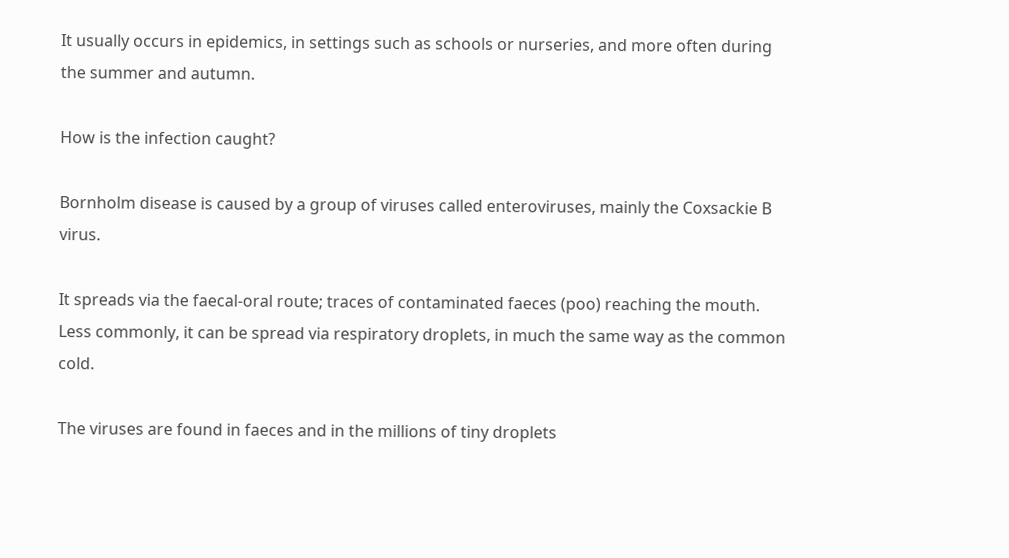It usually occurs in epidemics, in settings such as schools or nurseries, and more often during the summer and autumn.

How is the infection caught?

Bornholm disease is caused by a group of viruses called enteroviruses, mainly the Coxsackie B virus.

It spreads via the faecal-oral route; traces of contaminated faeces (poo) reaching the mouth. Less commonly, it can be spread via respiratory droplets, in much the same way as the common cold.

The viruses are found in faeces and in the millions of tiny droplets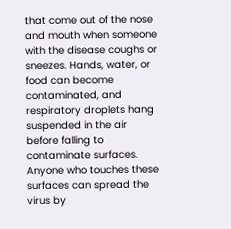that come out of the nose and mouth when someone with the disease coughs or sneezes. Hands, water, or food can become contaminated, and respiratory droplets hang suspended in the air before falling to contaminate surfaces. Anyone who touches these surfaces can spread the virus by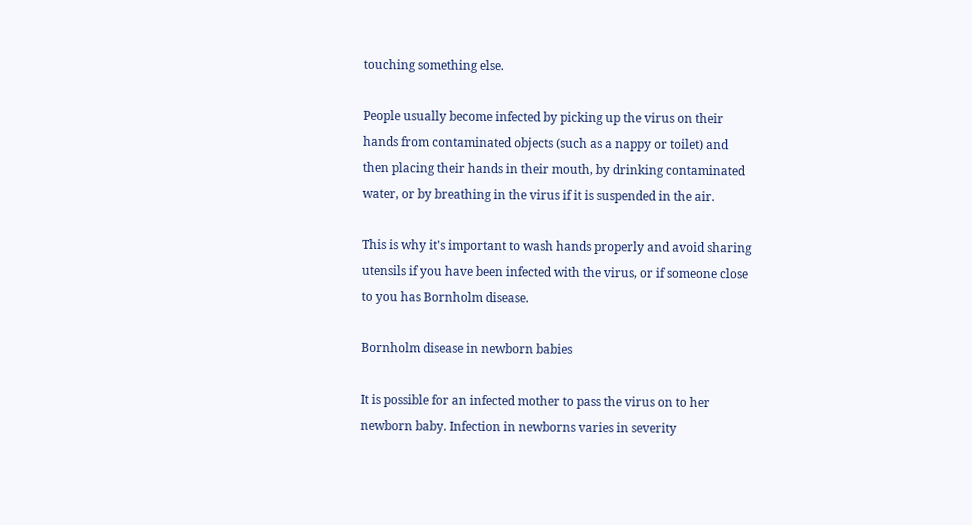touching something else.

People usually become infected by picking up the virus on their hands from contaminated objects (such as a nappy or toilet) and then placing their hands in their mouth, by drinking contaminated water, or by breathing in the virus if it is suspended in the air.

This is why it's important to wash hands properly and avoid sharing utensils if you have been infected with the virus, or if someone close to you has Bornholm disease.

Bornholm disease in newborn babies

It is possible for an infected mother to pass the virus on to her newborn baby. Infection in newborns varies in severity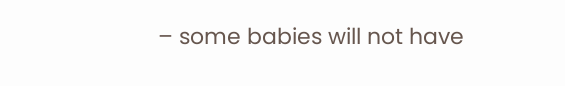– some babies will not have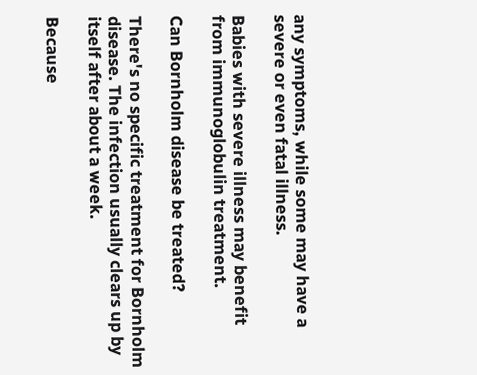any symptoms, while some may have a severe or even fatal illness.

Babies with severe illness may benefit from immunoglobulin treatment.

Can Bornholm disease be treated?

There's no specific treatment for Bornholm disease. The infection usually clears up by itself after about a week.

Because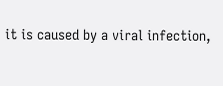it is caused by a viral infection,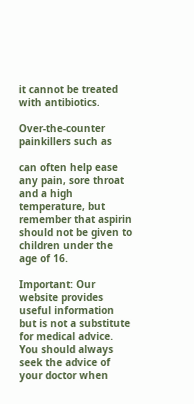it cannot be treated with antibiotics.

Over-the-counter painkillers such as

can often help ease any pain, sore throat and a high temperature, but remember that aspirin should not be given to children under the age of 16.

Important: Our website provides useful information but is not a substitute for medical advice. You should always seek the advice of your doctor when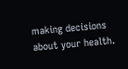making decisions about your health.